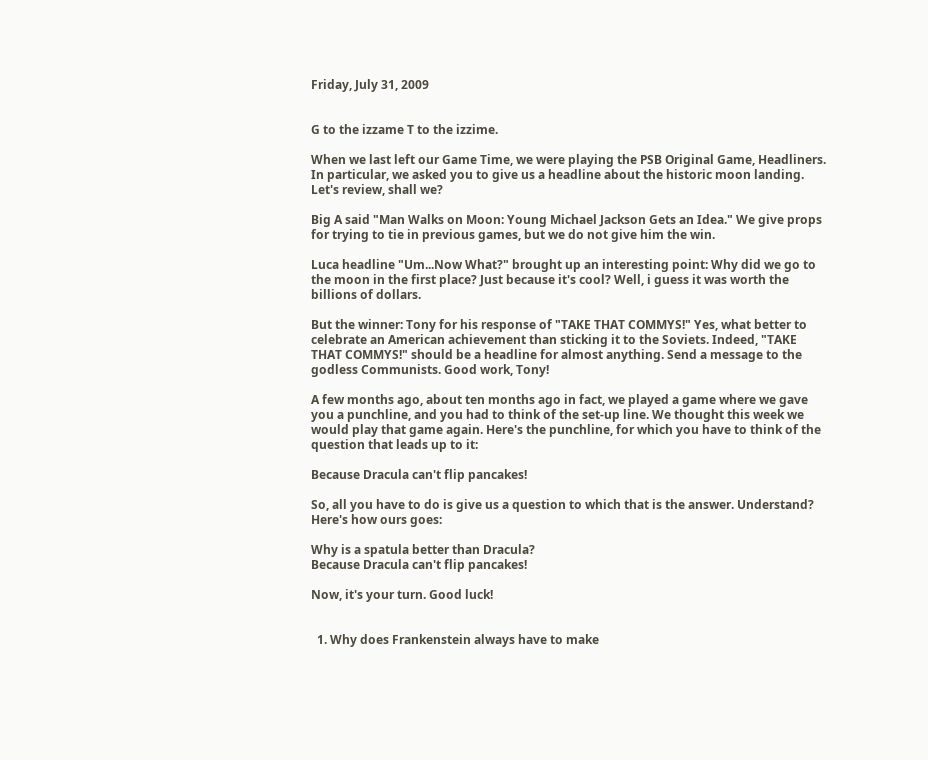Friday, July 31, 2009


G to the izzame T to the izzime.

When we last left our Game Time, we were playing the PSB Original Game, Headliners. In particular, we asked you to give us a headline about the historic moon landing. Let's review, shall we?

Big A said "Man Walks on Moon: Young Michael Jackson Gets an Idea." We give props for trying to tie in previous games, but we do not give him the win.

Luca headline "Um...Now What?" brought up an interesting point: Why did we go to the moon in the first place? Just because it's cool? Well, i guess it was worth the billions of dollars.

But the winner: Tony for his response of "TAKE THAT COMMYS!" Yes, what better to celebrate an American achievement than sticking it to the Soviets. Indeed, "TAKE THAT COMMYS!" should be a headline for almost anything. Send a message to the godless Communists. Good work, Tony!

A few months ago, about ten months ago in fact, we played a game where we gave you a punchline, and you had to think of the set-up line. We thought this week we would play that game again. Here's the punchline, for which you have to think of the question that leads up to it:

Because Dracula can't flip pancakes!

So, all you have to do is give us a question to which that is the answer. Understand? Here's how ours goes:

Why is a spatula better than Dracula?
Because Dracula can't flip pancakes!

Now, it's your turn. Good luck!


  1. Why does Frankenstein always have to make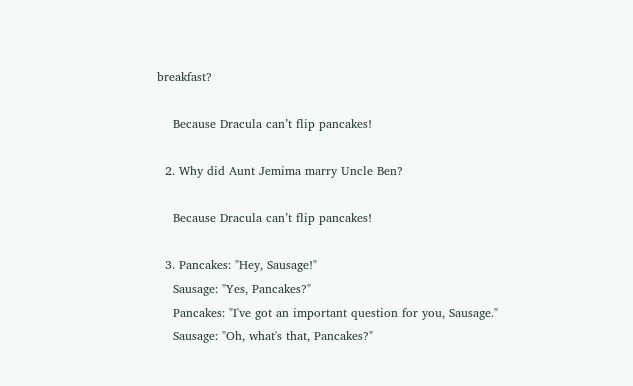breakfast?

    Because Dracula can’t flip pancakes!

  2. Why did Aunt Jemima marry Uncle Ben?

    Because Dracula can’t flip pancakes!

  3. Pancakes: "Hey, Sausage!"
    Sausage: "Yes, Pancakes?"
    Pancakes: "I've got an important question for you, Sausage."
    Sausage: "Oh, what's that, Pancakes?"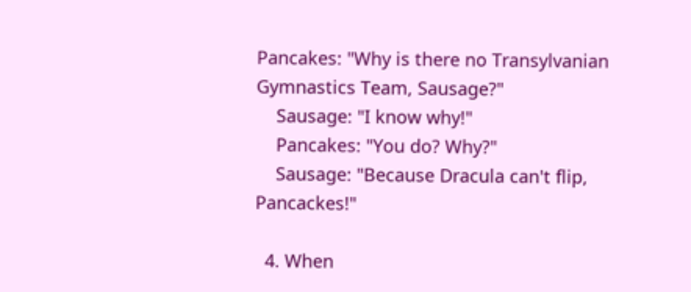Pancakes: "Why is there no Transylvanian Gymnastics Team, Sausage?"
    Sausage: "I know why!"
    Pancakes: "You do? Why?"
    Sausage: "Because Dracula can't flip, Pancackes!"

  4. When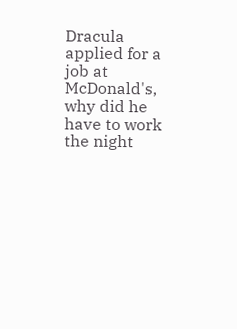Dracula applied for a job at McDonald's, why did he have to work the night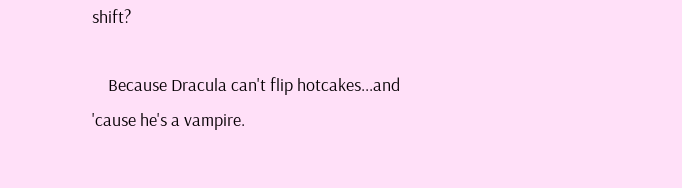shift?

    Because Dracula can't flip hotcakes...and 'cause he's a vampire.